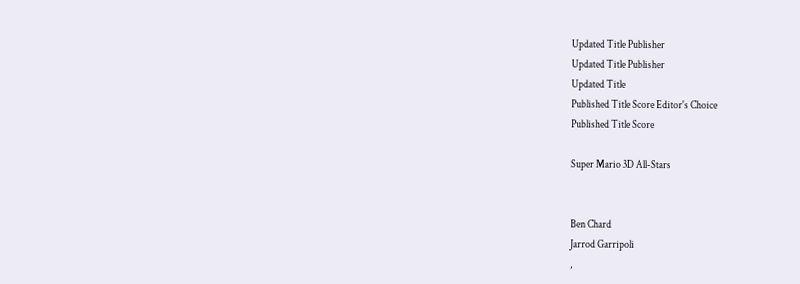Updated Title Publisher
Updated Title Publisher
Updated Title
Published Title Score Editor's Choice
Published Title Score

Super Mario 3D All-Stars


Ben Chard
Jarrod Garripoli
,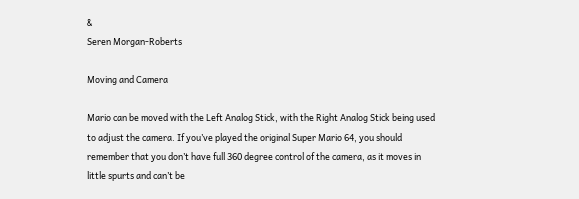&
Seren Morgan-Roberts

Moving and Camera

Mario can be moved with the Left Analog Stick, with the Right Analog Stick being used to adjust the camera. If you’ve played the original Super Mario 64, you should remember that you don’t have full 360 degree control of the camera, as it moves in little spurts and can’t be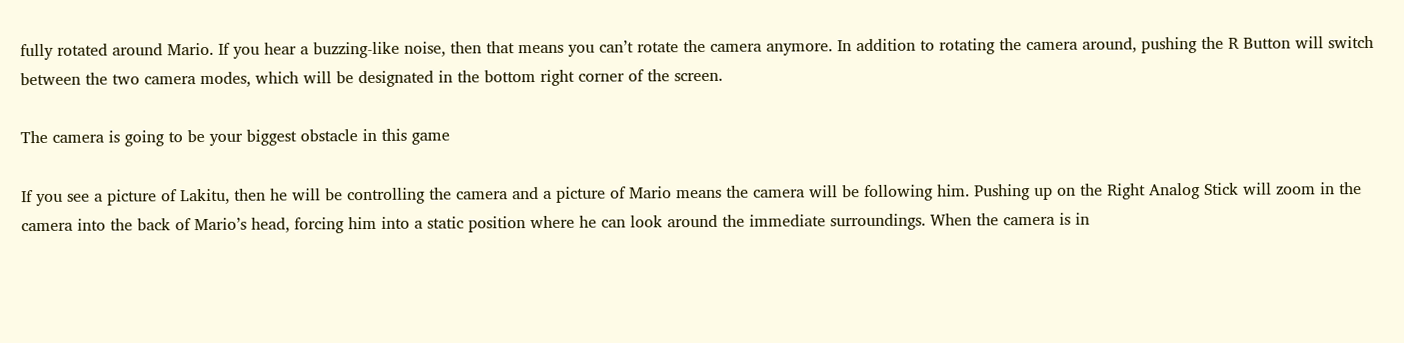fully rotated around Mario. If you hear a buzzing-like noise, then that means you can’t rotate the camera anymore. In addition to rotating the camera around, pushing the R Button will switch between the two camera modes, which will be designated in the bottom right corner of the screen.

The camera is going to be your biggest obstacle in this game

If you see a picture of Lakitu, then he will be controlling the camera and a picture of Mario means the camera will be following him. Pushing up on the Right Analog Stick will zoom in the camera into the back of Mario’s head, forcing him into a static position where he can look around the immediate surroundings. When the camera is in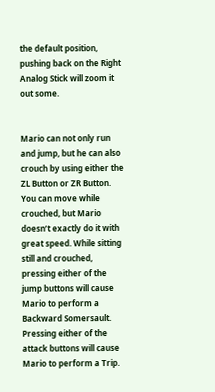the default position, pushing back on the Right Analog Stick will zoom it out some.


Mario can not only run and jump, but he can also crouch by using either the ZL Button or ZR Button. You can move while crouched, but Mario doesn’t exactly do it with great speed. While sitting still and crouched, pressing either of the jump buttons will cause Mario to perform a Backward Somersault. Pressing either of the attack buttons will cause Mario to perform a Trip.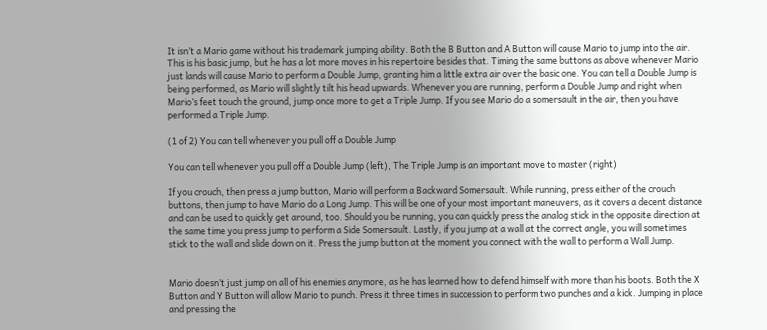It isn’t a Mario game without his trademark jumping ability. Both the B Button and A Button will cause Mario to jump into the air. This is his basic jump, but he has a lot more moves in his repertoire besides that. Timing the same buttons as above whenever Mario just lands will cause Mario to perform a Double Jump, granting him a little extra air over the basic one. You can tell a Double Jump is being performed, as Mario will slightly tilt his head upwards. Whenever you are running, perform a Double Jump and right when Mario’s feet touch the ground, jump once more to get a Triple Jump. If you see Mario do a somersault in the air, then you have performed a Triple Jump.

(1 of 2) You can tell whenever you pull off a Double Jump

You can tell whenever you pull off a Double Jump (left), The Triple Jump is an important move to master (right)

If you crouch, then press a jump button, Mario will perform a Backward Somersault. While running, press either of the crouch buttons, then jump to have Mario do a Long Jump. This will be one of your most important maneuvers, as it covers a decent distance and can be used to quickly get around, too. Should you be running, you can quickly press the analog stick in the opposite direction at the same time you press jump to perform a Side Somersault. Lastly, if you jump at a wall at the correct angle, you will sometimes stick to the wall and slide down on it. Press the jump button at the moment you connect with the wall to perform a Wall Jump.


Mario doesn’t just jump on all of his enemies anymore, as he has learned how to defend himself with more than his boots. Both the X Button and Y Button will allow Mario to punch. Press it three times in succession to perform two punches and a kick. Jumping in place and pressing the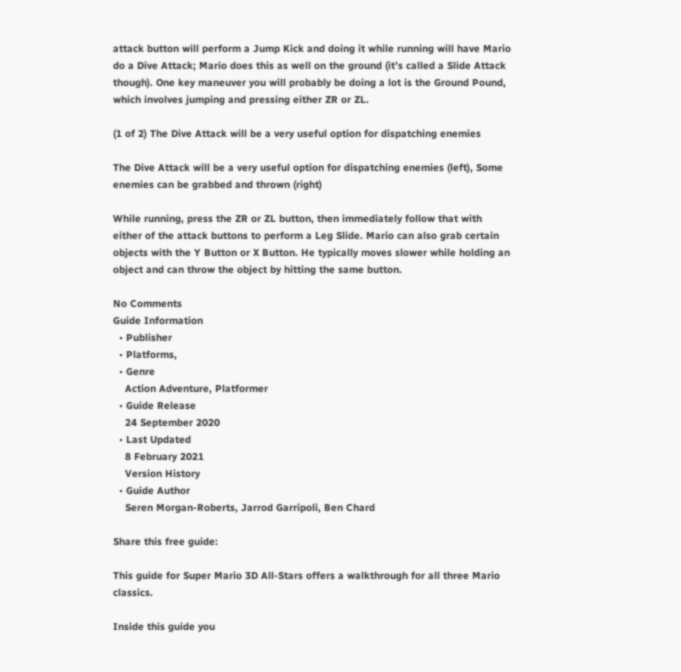attack button will perform a Jump Kick and doing it while running will have Mario do a Dive Attack; Mario does this as well on the ground (it’s called a Slide Attack though). One key maneuver you will probably be doing a lot is the Ground Pound, which involves jumping and pressing either ZR or ZL.

(1 of 2) The Dive Attack will be a very useful option for dispatching enemies

The Dive Attack will be a very useful option for dispatching enemies (left), Some enemies can be grabbed and thrown (right)

While running, press the ZR or ZL button, then immediately follow that with either of the attack buttons to perform a Leg Slide. Mario can also grab certain objects with the Y Button or X Button. He typically moves slower while holding an object and can throw the object by hitting the same button.

No Comments
Guide Information
  • Publisher
  • Platforms,
  • Genre
    Action Adventure, Platformer
  • Guide Release
    24 September 2020
  • Last Updated
    8 February 2021
    Version History
  • Guide Author
    Seren Morgan-Roberts, Jarrod Garripoli, Ben Chard

Share this free guide:

This guide for Super Mario 3D All-Stars offers a walkthrough for all three Mario classics.

Inside this guide you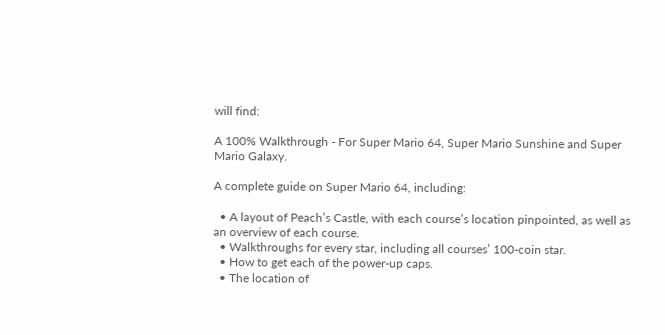will find:

A 100% Walkthrough - For Super Mario 64, Super Mario Sunshine and Super Mario Galaxy.

A complete guide on Super Mario 64, including:

  • A layout of Peach’s Castle, with each course’s location pinpointed, as well as an overview of each course.
  • Walkthroughs for every star, including all courses’ 100-coin star.
  • How to get each of the power-up caps.
  • The location of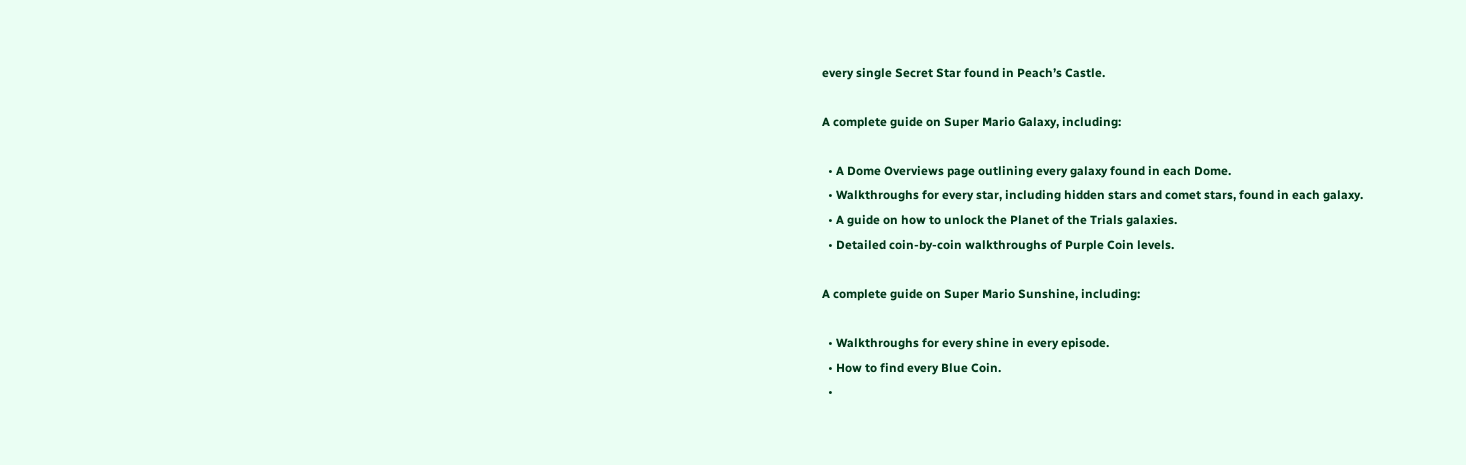every single Secret Star found in Peach’s Castle.

A complete guide on Super Mario Galaxy, including:

  • A Dome Overviews page outlining every galaxy found in each Dome.
  • Walkthroughs for every star, including hidden stars and comet stars, found in each galaxy.
  • A guide on how to unlock the Planet of the Trials galaxies.
  • Detailed coin-by-coin walkthroughs of Purple Coin levels.

A complete guide on Super Mario Sunshine, including:

  • Walkthroughs for every shine in every episode.
  • How to find every Blue Coin.
  •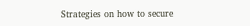Strategies on how to secure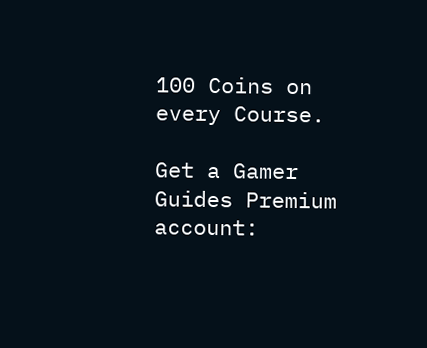100 Coins on every Course.

Get a Gamer Guides Premium account: